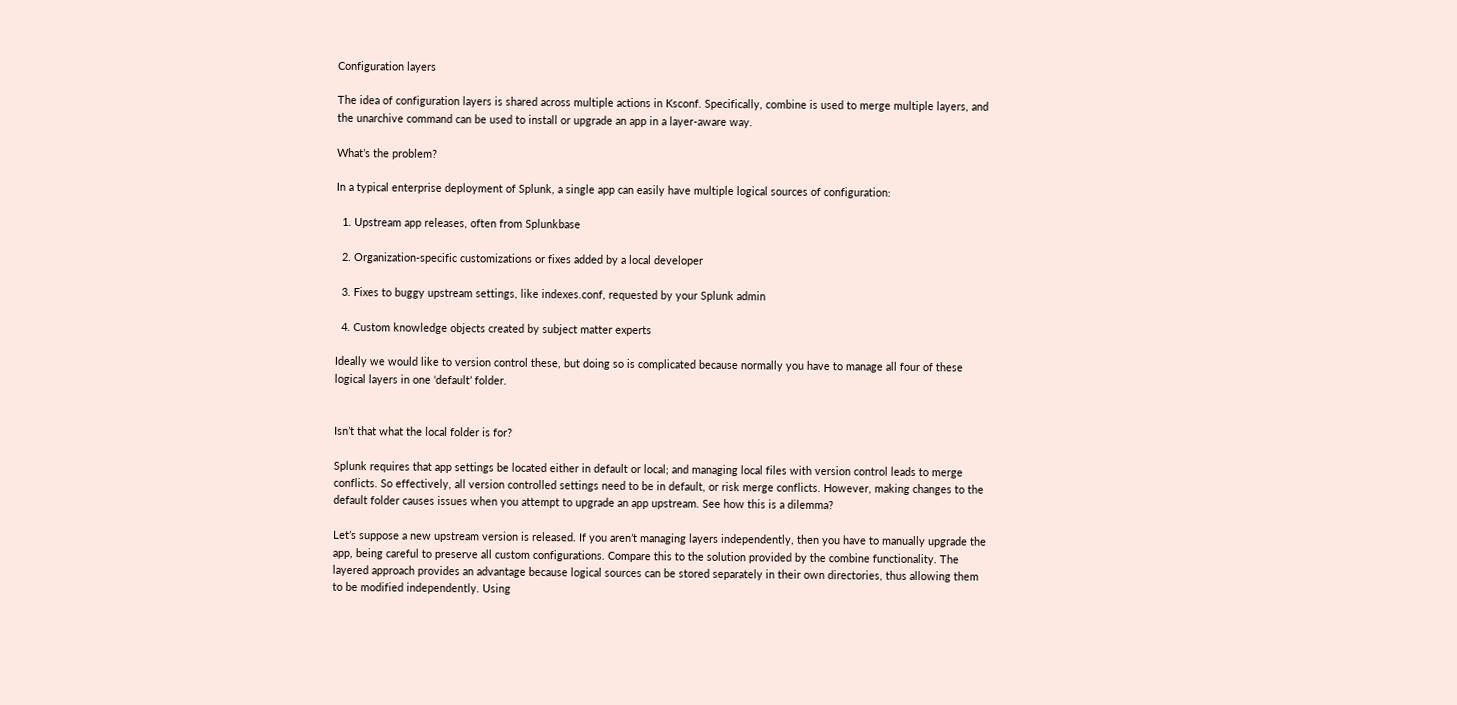Configuration layers

The idea of configuration layers is shared across multiple actions in Ksconf. Specifically, combine is used to merge multiple layers, and the unarchive command can be used to install or upgrade an app in a layer-aware way.

What’s the problem?

In a typical enterprise deployment of Splunk, a single app can easily have multiple logical sources of configuration:

  1. Upstream app releases, often from Splunkbase

  2. Organization-specific customizations or fixes added by a local developer

  3. Fixes to buggy upstream settings, like indexes.conf, requested by your Splunk admin

  4. Custom knowledge objects created by subject matter experts

Ideally we would like to version control these, but doing so is complicated because normally you have to manage all four of these logical layers in one ‘default’ folder.


Isn’t that what the local folder is for?

Splunk requires that app settings be located either in default or local; and managing local files with version control leads to merge conflicts. So effectively, all version controlled settings need to be in default, or risk merge conflicts. However, making changes to the default folder causes issues when you attempt to upgrade an app upstream. See how this is a dilemma?

Let’s suppose a new upstream version is released. If you aren’t managing layers independently, then you have to manually upgrade the app, being careful to preserve all custom configurations. Compare this to the solution provided by the combine functionality. The layered approach provides an advantage because logical sources can be stored separately in their own directories, thus allowing them to be modified independently. Using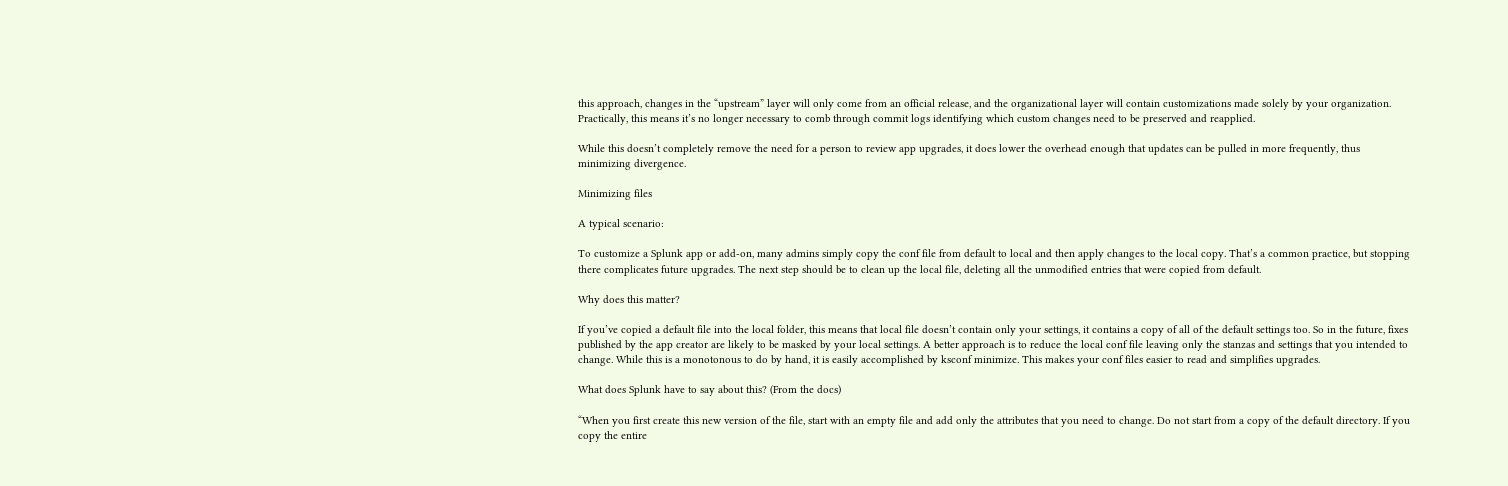this approach, changes in the “upstream” layer will only come from an official release, and the organizational layer will contain customizations made solely by your organization. Practically, this means it’s no longer necessary to comb through commit logs identifying which custom changes need to be preserved and reapplied.

While this doesn’t completely remove the need for a person to review app upgrades, it does lower the overhead enough that updates can be pulled in more frequently, thus minimizing divergence.

Minimizing files

A typical scenario:

To customize a Splunk app or add-on, many admins simply copy the conf file from default to local and then apply changes to the local copy. That’s a common practice, but stopping there complicates future upgrades. The next step should be to clean up the local file, deleting all the unmodified entries that were copied from default.

Why does this matter?

If you’ve copied a default file into the local folder, this means that local file doesn’t contain only your settings, it contains a copy of all of the default settings too. So in the future, fixes published by the app creator are likely to be masked by your local settings. A better approach is to reduce the local conf file leaving only the stanzas and settings that you intended to change. While this is a monotonous to do by hand, it is easily accomplished by ksconf minimize. This makes your conf files easier to read and simplifies upgrades.

What does Splunk have to say about this? (From the docs)

“When you first create this new version of the file, start with an empty file and add only the attributes that you need to change. Do not start from a copy of the default directory. If you copy the entire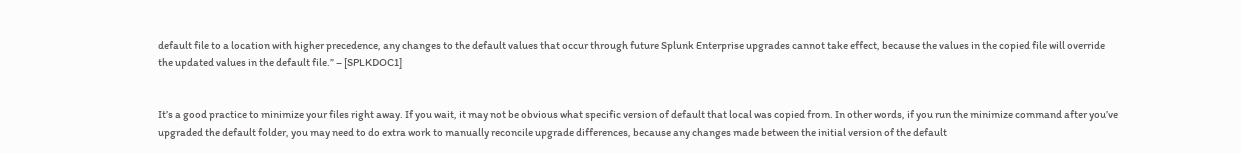default file to a location with higher precedence, any changes to the default values that occur through future Splunk Enterprise upgrades cannot take effect, because the values in the copied file will override the updated values in the default file.” – [SPLKDOC1]


It’s a good practice to minimize your files right away. If you wait, it may not be obvious what specific version of default that local was copied from. In other words, if you run the minimize command after you’ve upgraded the default folder, you may need to do extra work to manually reconcile upgrade differences, because any changes made between the initial version of the default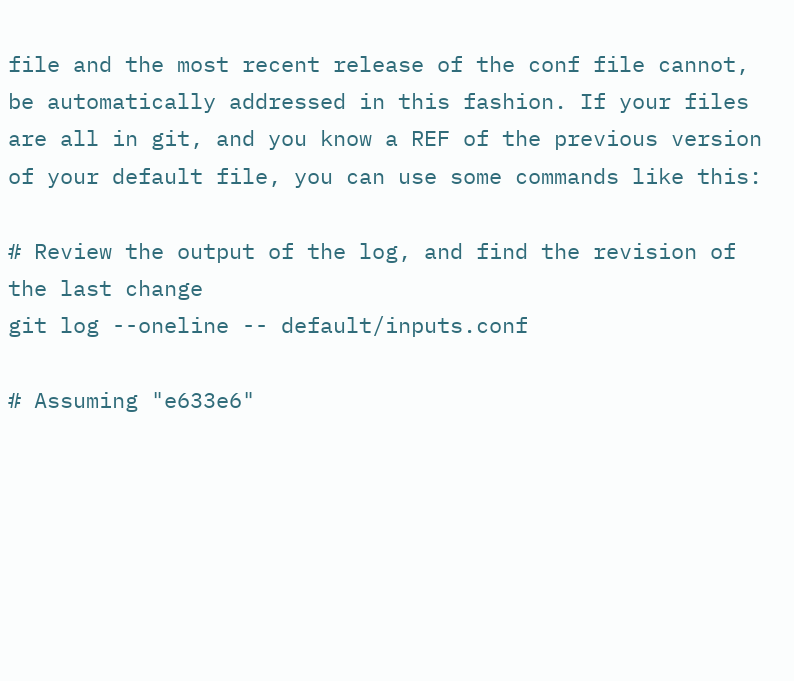file and the most recent release of the conf file cannot, be automatically addressed in this fashion. If your files are all in git, and you know a REF of the previous version of your default file, you can use some commands like this:

# Review the output of the log, and find the revision of the last change
git log --oneline -- default/inputs.conf

# Assuming "e633e6"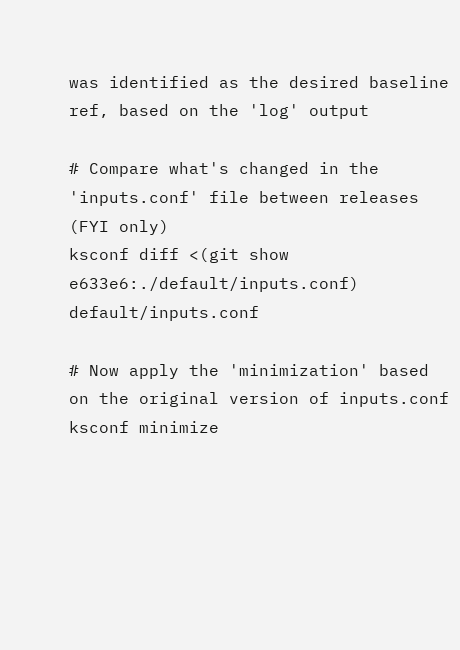was identified as the desired baseline ref, based on the 'log' output

# Compare what's changed in the 'inputs.conf' file between releases (FYI only)
ksconf diff <(git show e633e6:./default/inputs.conf) default/inputs.conf

# Now apply the 'minimization' based on the original version of inputs.conf
ksconf minimize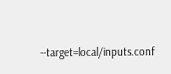--target=local/inputs.conf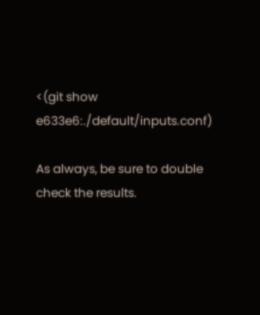<(git show e633e6:./default/inputs.conf)

As always, be sure to double check the results.